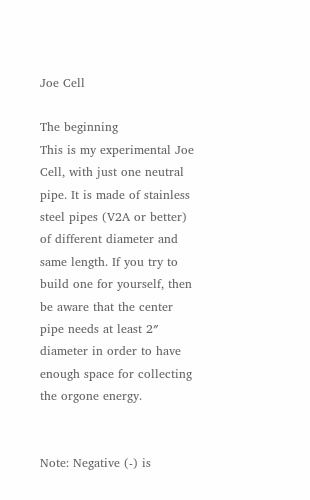Joe Cell

The beginning
This is my experimental Joe Cell, with just one neutral pipe. It is made of stainless steel pipes (V2A or better) of different diameter and same length. If you try to build one for yourself, then be aware that the center pipe needs at least 2″ diameter in order to have enough space for collecting the orgone energy.


Note: Negative (-) is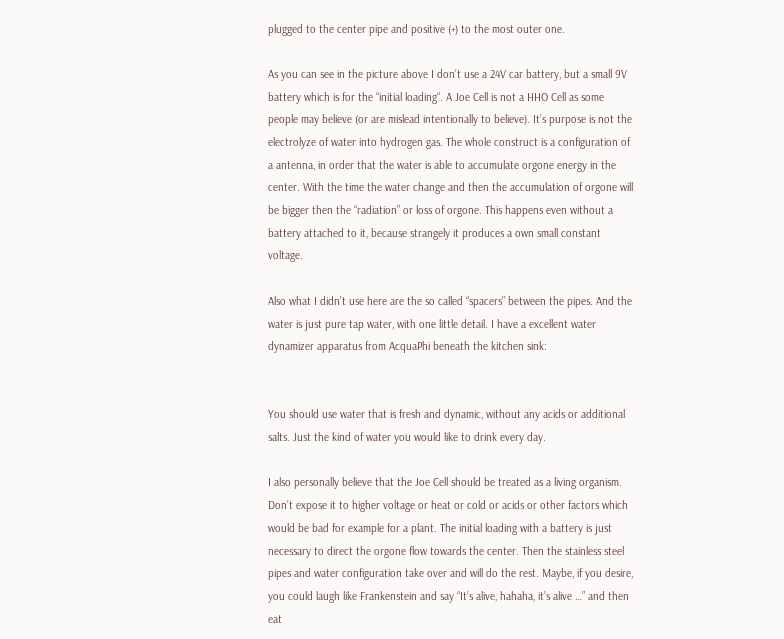plugged to the center pipe and positive (+) to the most outer one.

As you can see in the picture above I don’t use a 24V car battery, but a small 9V battery which is for the “initial loading“. A Joe Cell is not a HHO Cell as some people may believe (or are mislead intentionally to believe). It’s purpose is not the electrolyze of water into hydrogen gas. The whole construct is a configuration of a antenna, in order that the water is able to accumulate orgone energy in the center. With the time the water change and then the accumulation of orgone will be bigger then the “radiation” or loss of orgone. This happens even without a battery attached to it, because strangely it produces a own small constant voltage.

Also what I didn’t use here are the so called “spacers” between the pipes. And the water is just pure tap water, with one little detail. I have a excellent water dynamizer apparatus from AcquaPhi beneath the kitchen sink:


You should use water that is fresh and dynamic, without any acids or additional salts. Just the kind of water you would like to drink every day.

I also personally believe that the Joe Cell should be treated as a living organism. Don’t expose it to higher voltage or heat or cold or acids or other factors which would be bad for example for a plant. The initial loading with a battery is just necessary to direct the orgone flow towards the center. Then the stainless steel pipes and water configuration take over and will do the rest. Maybe, if you desire, you could laugh like Frankenstein and say “It’s alive, hahaha, it’s alive …” and then eat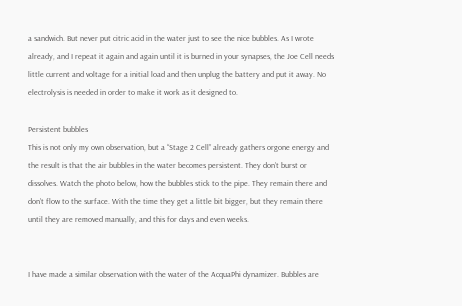a sandwich. But never put citric acid in the water just to see the nice bubbles. As I wrote already, and I repeat it again and again until it is burned in your synapses, the Joe Cell needs little current and voltage for a initial load and then unplug the battery and put it away. No electrolysis is needed in order to make it work as it designed to.

Persistent bubbles
This is not only my own observation, but a “Stage 2 Cell” already gathers orgone energy and the result is that the air bubbles in the water becomes persistent. They don’t burst or dissolves. Watch the photo below, how the bubbles stick to the pipe. They remain there and don’t flow to the surface. With the time they get a little bit bigger, but they remain there until they are removed manually, and this for days and even weeks.


I have made a similar observation with the water of the AcquaPhi dynamizer. Bubbles are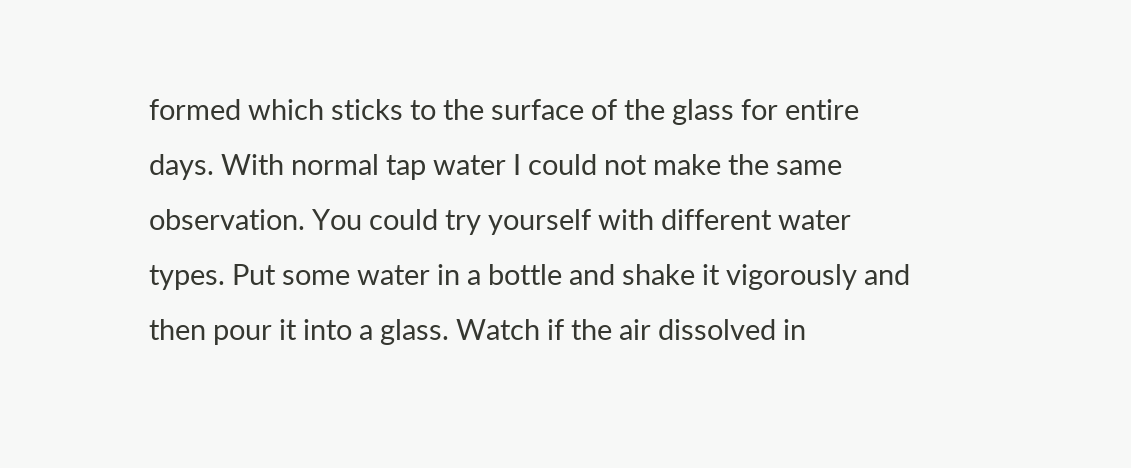formed which sticks to the surface of the glass for entire days. With normal tap water I could not make the same observation. You could try yourself with different water types. Put some water in a bottle and shake it vigorously and then pour it into a glass. Watch if the air dissolved in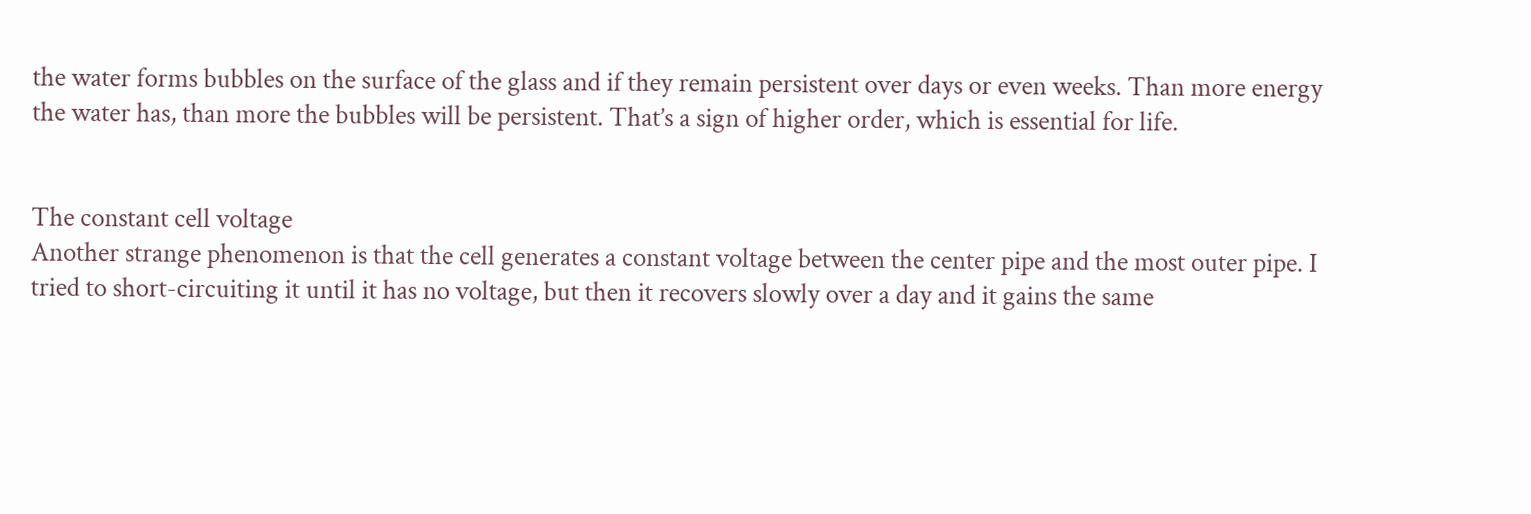the water forms bubbles on the surface of the glass and if they remain persistent over days or even weeks. Than more energy the water has, than more the bubbles will be persistent. That’s a sign of higher order, which is essential for life.


The constant cell voltage
Another strange phenomenon is that the cell generates a constant voltage between the center pipe and the most outer pipe. I tried to short-circuiting it until it has no voltage, but then it recovers slowly over a day and it gains the same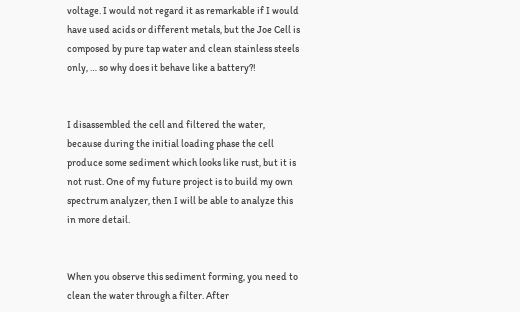voltage. I would not regard it as remarkable if I would have used acids or different metals, but the Joe Cell is composed by pure tap water and clean stainless steels only, … so why does it behave like a battery?!


I disassembled the cell and filtered the water, because during the initial loading phase the cell produce some sediment which looks like rust, but it is not rust. One of my future project is to build my own spectrum analyzer, then I will be able to analyze this in more detail.


When you observe this sediment forming, you need to clean the water through a filter. After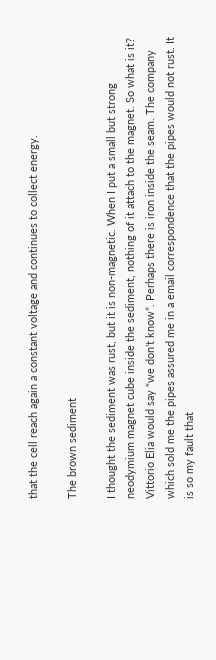that the cell reach again a constant voltage and continues to collect energy.

The brown sediment

I thought the sediment was rust, but it is non-magnetic. When I put a small but strong neodymium magnet cube inside the sediment, nothing of it attach to the magnet. So what is it? Vittorio Elia would say “we don’t know”. Perhaps there is iron inside the seam. The company which sold me the pipes assured me in a email correspondence that the pipes would not rust. It is so my fault that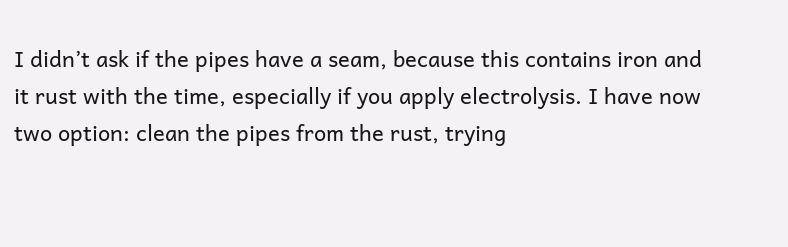I didn’t ask if the pipes have a seam, because this contains iron and it rust with the time, especially if you apply electrolysis. I have now two option: clean the pipes from the rust, trying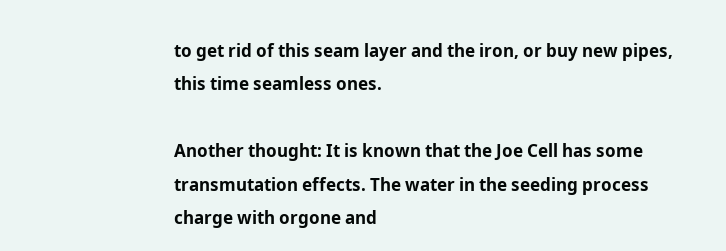to get rid of this seam layer and the iron, or buy new pipes, this time seamless ones.

Another thought: It is known that the Joe Cell has some transmutation effects. The water in the seeding process charge with orgone and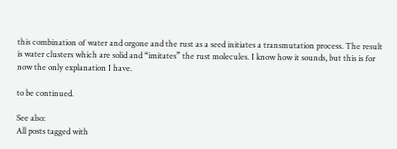this combination of water and orgone and the rust as a seed initiates a transmutation process. The result is water clusters which are solid and “imitates” the rust molecules. I know how it sounds, but this is for now the only explanation I have.

to be continued.

See also:
All posts tagged with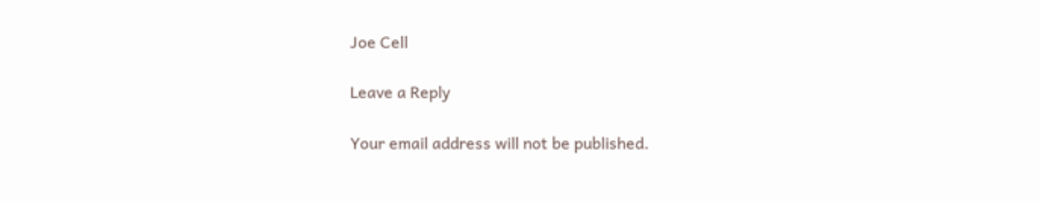Joe Cell

Leave a Reply

Your email address will not be published.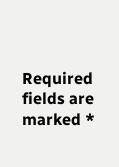Required fields are marked *